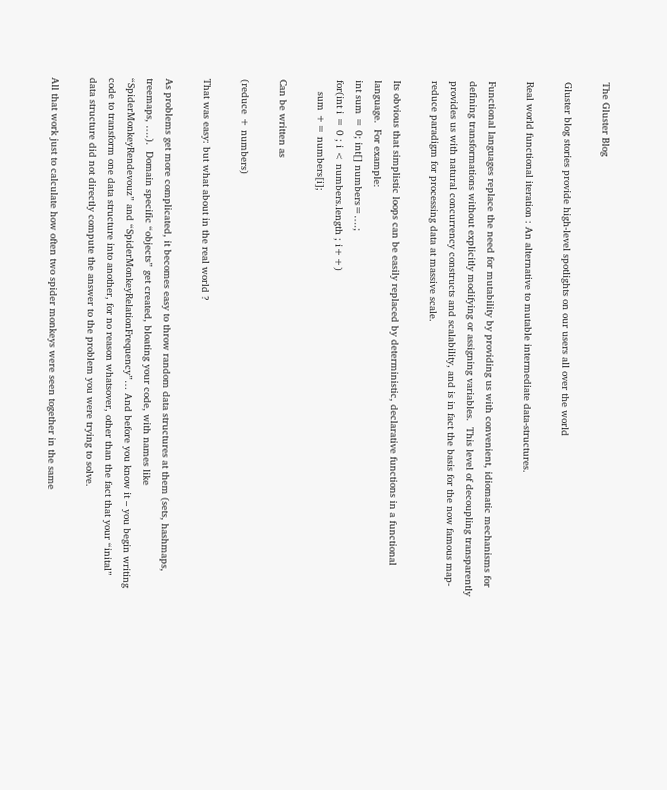The Gluster Blog

Gluster blog stories provide high-level spotlights on our users all over the world

Real world functional iteration : An alternative to mutable intermediate data-structures.

Functional languages replace the need for mutability by providing us with convenient, idiomatic mechanisms for defining transformations without explicitly modifying or assigning variables.  This level of decoupling transparently provides us with natural concurrency constructs and scalability, and is in fact the basis for the now famous map-reduce paradigm for processing data at massive scale.

Its obvious that simplistic loops can be easily replaced by deterministic, declarative functions in a functional language.  For example:
int sum = 0; int[] numbers=….;
for(int i = 0 ; i < numbers.length ; i++)
    sum += numbers[i];

Can be written as

(reduce + numbers)

That was easy: but what about in the real world ?

As problems get more complicated, it becomes easy to throw random data structures at them (sets, hashmaps, treemaps, ….).  Domain specific “objects” get created, bloating your code, with names like “SpiderMonkeyRendevouz” and “SpiderMonkeyRelationFrequency”… And before you know it – you begin writing code to transform one data structure into another, for no reason whatsover, other than the fact that your “inital” data structure did not directly compute the answer to the problem you were trying to solve.

All that work just to calculate how often two spider monkeys were seen together in the same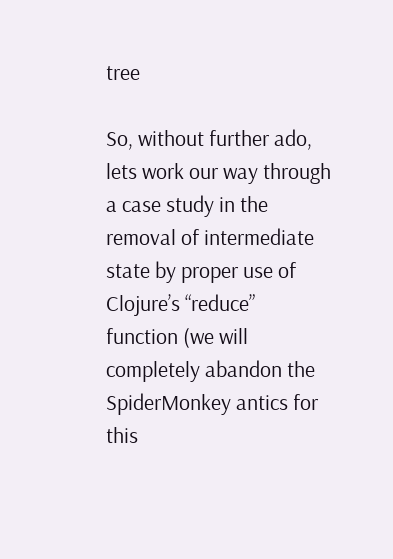tree

So, without further ado, lets work our way through a case study in the removal of intermediate state by proper use of Clojure’s “reduce” function (we will completely abandon the SpiderMonkey antics for this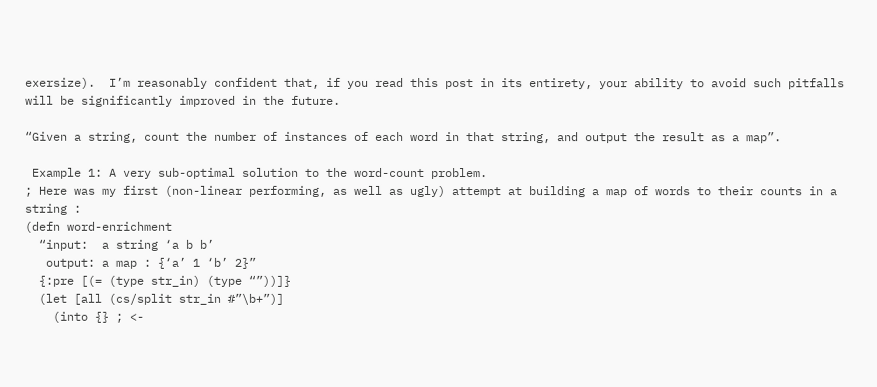exersize).  I’m reasonably confident that, if you read this post in its entirety, your ability to avoid such pitfalls will be significantly improved in the future.

“Given a string, count the number of instances of each word in that string, and output the result as a map”.

 Example 1: A very sub-optimal solution to the word-count problem.
; Here was my first (non-linear performing, as well as ugly) attempt at building a map of words to their counts in a string :
(defn word-enrichment
  “input:  a string ‘a b b’
   output: a map : {‘a’ 1 ‘b’ 2}”
  {:pre [(= (type str_in) (type “”))]}
  (let [all (cs/split str_in #”\b+”)]
    (into {} ; <-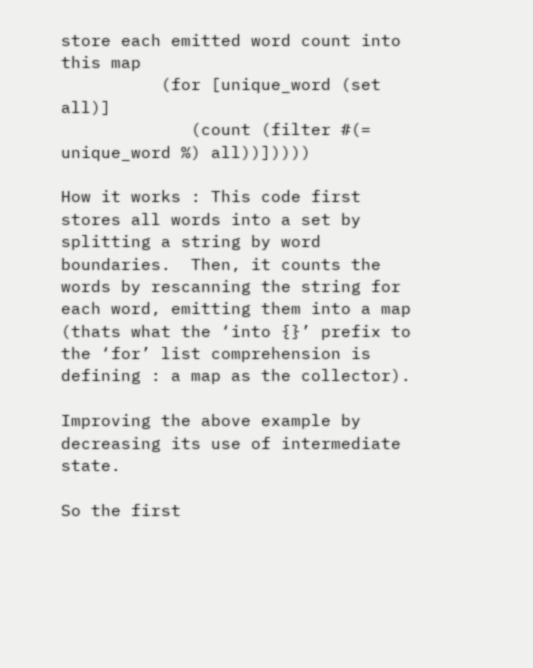store each emitted word count into this map
          (for [unique_word (set all)]
             (count (filter #(= unique_word %) all))]))))

How it works : This code first stores all words into a set by splitting a string by word boundaries.  Then, it counts the words by rescanning the string for each word, emitting them into a map (thats what the ‘into {}’ prefix to the ‘for’ list comprehension is defining : a map as the collector).

Improving the above example by decreasing its use of intermediate state.

So the first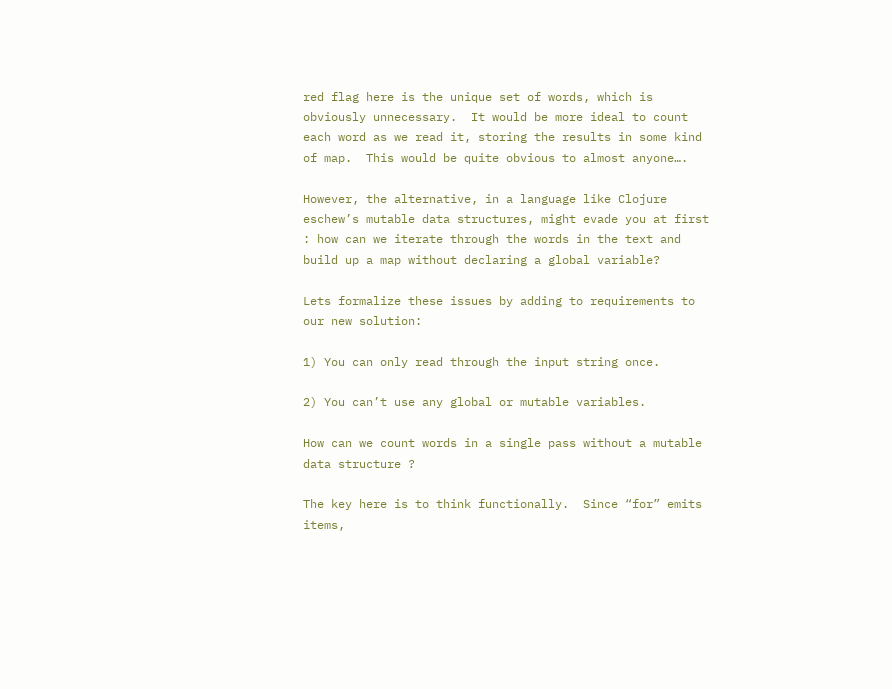red flag here is the unique set of words, which is obviously unnecessary.  It would be more ideal to count each word as we read it, storing the results in some kind of map.  This would be quite obvious to almost anyone….

However, the alternative, in a language like Clojure eschew’s mutable data structures, might evade you at first : how can we iterate through the words in the text and build up a map without declaring a global variable?

Lets formalize these issues by adding to requirements to our new solution:

1) You can only read through the input string once.

2) You can’t use any global or mutable variables.

How can we count words in a single pass without a mutable data structure ?

The key here is to think functionally.  Since “for” emits items,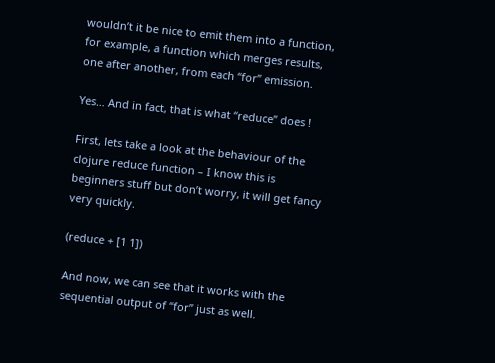wouldn’t it be nice to emit them into a function, for example, a function which merges results, one after another, from each “for” emission.

Yes… And in fact, that is what “reduce” does !

First, lets take a look at the behaviour of the clojure reduce function – I know this is beginners stuff but don’t worry, it will get fancy very quickly.

(reduce + [1 1])

And now, we can see that it works with the sequential output of “for” just as well.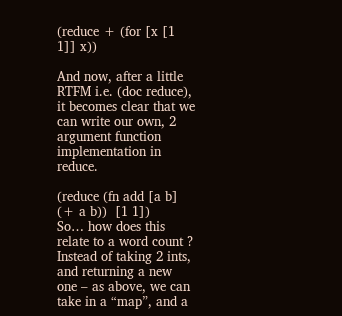(reduce + (for [x [1 1]] x))

And now, after a little RTFM i.e. (doc reduce), it becomes clear that we can write our own, 2 argument function implementation in reduce.

(reduce (fn add [a b] (+ a b))  [1 1])
So… how does this relate to a word count ?  Instead of taking 2 ints, and returning a new one – as above, we can take in a “map”, and a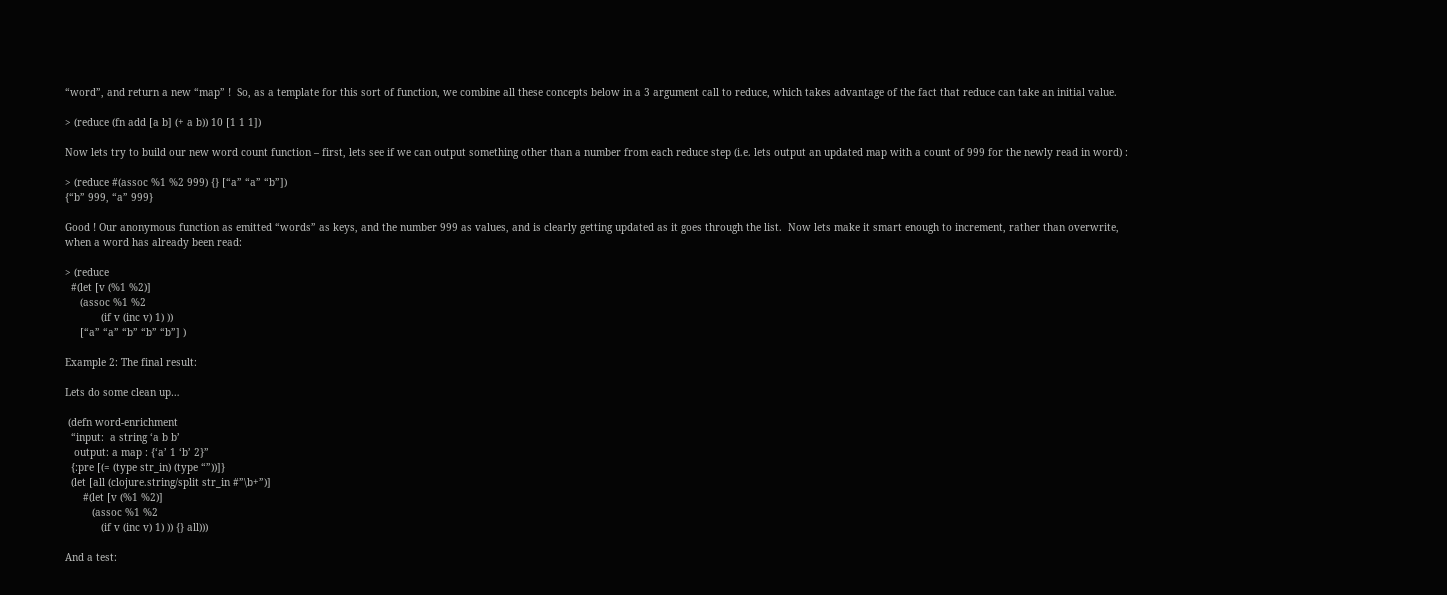“word”, and return a new “map” !  So, as a template for this sort of function, we combine all these concepts below in a 3 argument call to reduce, which takes advantage of the fact that reduce can take an initial value.

> (reduce (fn add [a b] (+ a b)) 10 [1 1 1])

Now lets try to build our new word count function – first, lets see if we can output something other than a number from each reduce step (i.e. lets output an updated map with a count of 999 for the newly read in word) :

> (reduce #(assoc %1 %2 999) {} [“a” “a” “b”])
{“b” 999, “a” 999}

Good ! Our anonymous function as emitted “words” as keys, and the number 999 as values, and is clearly getting updated as it goes through the list.  Now lets make it smart enough to increment, rather than overwrite, when a word has already been read:

> (reduce
  #(let [v (%1 %2)]
     (assoc %1 %2
            (if v (inc v) 1) ))
     [“a” “a” “b” “b” “b”] )

Example 2: The final result:

Lets do some clean up…

 (defn word-enrichment
  “input:  a string ‘a b b’
   output: a map : {‘a’ 1 ‘b’ 2}”
  {:pre [(= (type str_in) (type “”))]}
  (let [all (clojure.string/split str_in #”\b+”)]
      #(let [v (%1 %2)]
         (assoc %1 %2
            (if v (inc v) 1) )) {} all)))

And a test: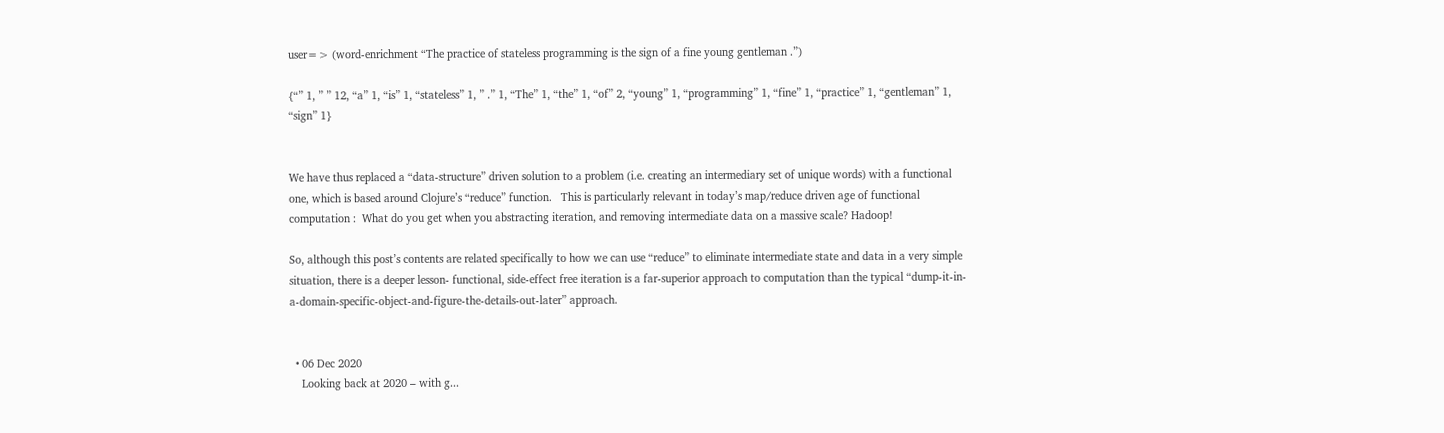user=> (word-enrichment “The practice of stateless programming is the sign of a fine young gentleman .”)

{“” 1, ” ” 12, “a” 1, “is” 1, “stateless” 1, ” .” 1, “The” 1, “the” 1, “of” 2, “young” 1, “programming” 1, “fine” 1, “practice” 1, “gentleman” 1, “sign” 1}


We have thus replaced a “data-structure” driven solution to a problem (i.e. creating an intermediary set of unique words) with a functional one, which is based around Clojure’s “reduce” function.   This is particularly relevant in today’s map/reduce driven age of functional computation :  What do you get when you abstracting iteration, and removing intermediate data on a massive scale? Hadoop!

So, although this post’s contents are related specifically to how we can use “reduce” to eliminate intermediate state and data in a very simple situation, there is a deeper lesson- functional, side-effect free iteration is a far-superior approach to computation than the typical “dump-it-in-a-domain-specific-object-and-figure-the-details-out-later” approach.


  • 06 Dec 2020
    Looking back at 2020 – with g...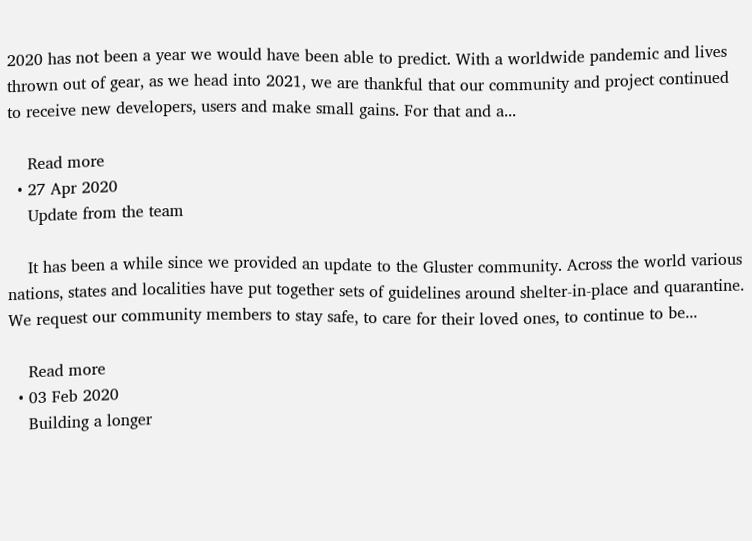2020 has not been a year we would have been able to predict. With a worldwide pandemic and lives thrown out of gear, as we head into 2021, we are thankful that our community and project continued to receive new developers, users and make small gains. For that and a...

    Read more
  • 27 Apr 2020
    Update from the team

    It has been a while since we provided an update to the Gluster community. Across the world various nations, states and localities have put together sets of guidelines around shelter-in-place and quarantine. We request our community members to stay safe, to care for their loved ones, to continue to be...

    Read more
  • 03 Feb 2020
    Building a longer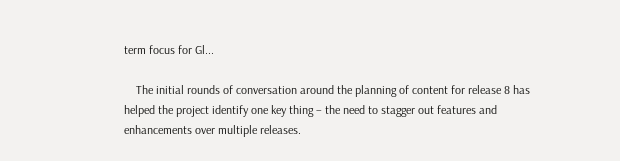term focus for Gl...

    The initial rounds of conversation around the planning of content for release 8 has helped the project identify one key thing – the need to stagger out features and enhancements over multiple releases.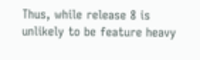Thus, while release 8 is unlikely to be feature heavy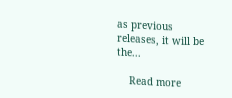as previous releases, it will be the...

    Read more